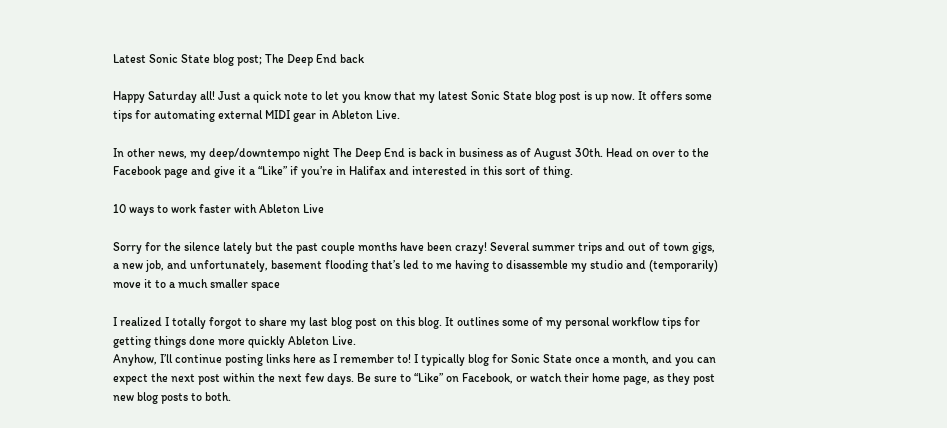Latest Sonic State blog post; The Deep End back

Happy Saturday all! Just a quick note to let you know that my latest Sonic State blog post is up now. It offers some tips for automating external MIDI gear in Ableton Live.

In other news, my deep/downtempo night The Deep End is back in business as of August 30th. Head on over to the Facebook page and give it a “Like” if you’re in Halifax and interested in this sort of thing.

10 ways to work faster with Ableton Live

Sorry for the silence lately but the past couple months have been crazy! Several summer trips and out of town gigs, a new job, and unfortunately, basement flooding that’s led to me having to disassemble my studio and (temporarily) move it to a much smaller space

I realized I totally forgot to share my last blog post on this blog. It outlines some of my personal workflow tips for getting things done more quickly Ableton Live.
Anyhow, I’ll continue posting links here as I remember to! I typically blog for Sonic State once a month, and you can expect the next post within the next few days. Be sure to “Like” on Facebook, or watch their home page, as they post new blog posts to both.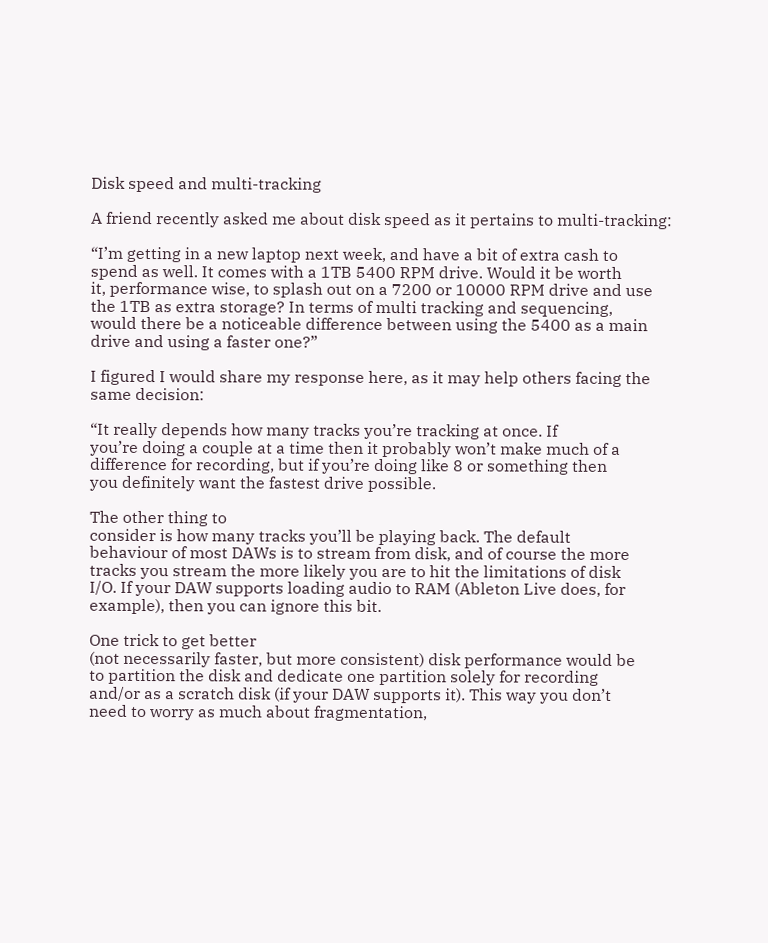Disk speed and multi-tracking

A friend recently asked me about disk speed as it pertains to multi-tracking:

“I’m getting in a new laptop next week, and have a bit of extra cash to
spend as well. It comes with a 1TB 5400 RPM drive. Would it be worth
it, performance wise, to splash out on a 7200 or 10000 RPM drive and use
the 1TB as extra storage? In terms of multi tracking and sequencing,
would there be a noticeable difference between using the 5400 as a main
drive and using a faster one?”

I figured I would share my response here, as it may help others facing the same decision:

“It really depends how many tracks you’re tracking at once. If
you’re doing a couple at a time then it probably won’t make much of a
difference for recording, but if you’re doing like 8 or something then
you definitely want the fastest drive possible.

The other thing to
consider is how many tracks you’ll be playing back. The default
behaviour of most DAWs is to stream from disk, and of course the more
tracks you stream the more likely you are to hit the limitations of disk
I/O. If your DAW supports loading audio to RAM (Ableton Live does, for
example), then you can ignore this bit.

One trick to get better
(not necessarily faster, but more consistent) disk performance would be
to partition the disk and dedicate one partition solely for recording
and/or as a scratch disk (if your DAW supports it). This way you don’t
need to worry as much about fragmentation,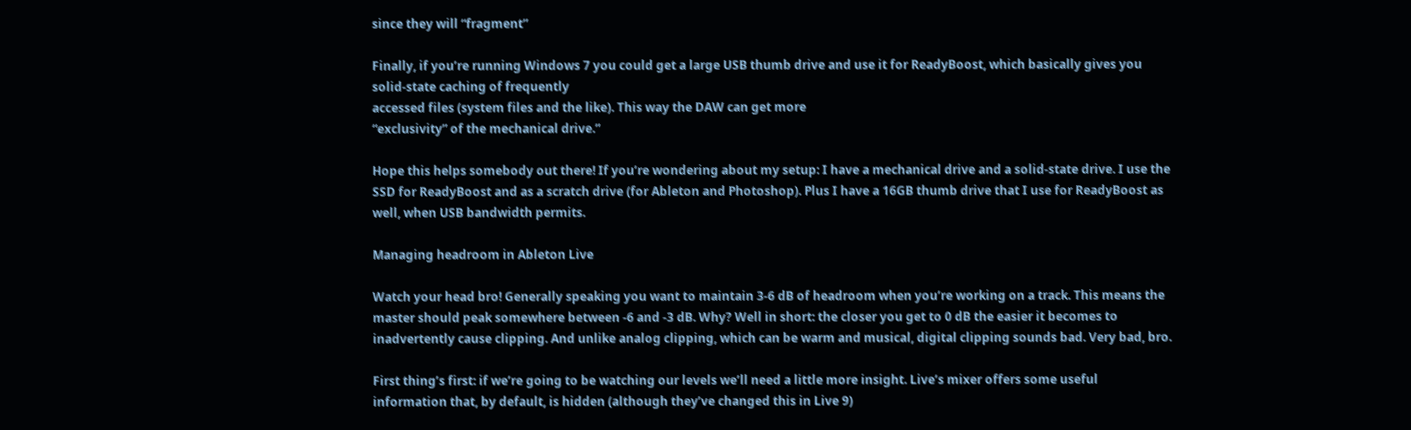since they will “fragment”

Finally, if you’re running Windows 7 you could get a large USB thumb drive and use it for ReadyBoost, which basically gives you solid-state caching of frequently
accessed files (system files and the like). This way the DAW can get more
“exclusivity” of the mechanical drive.”

Hope this helps somebody out there! If you’re wondering about my setup: I have a mechanical drive and a solid-state drive. I use the SSD for ReadyBoost and as a scratch drive (for Ableton and Photoshop). Plus I have a 16GB thumb drive that I use for ReadyBoost as well, when USB bandwidth permits.

Managing headroom in Ableton Live

Watch your head bro! Generally speaking you want to maintain 3-6 dB of headroom when you’re working on a track. This means the master should peak somewhere between -6 and -3 dB. Why? Well in short: the closer you get to 0 dB the easier it becomes to inadvertently cause clipping. And unlike analog clipping, which can be warm and musical, digital clipping sounds bad. Very bad, bro.

First thing’s first: if we’re going to be watching our levels we’ll need a little more insight. Live’s mixer offers some useful information that, by default, is hidden (although they’ve changed this in Live 9)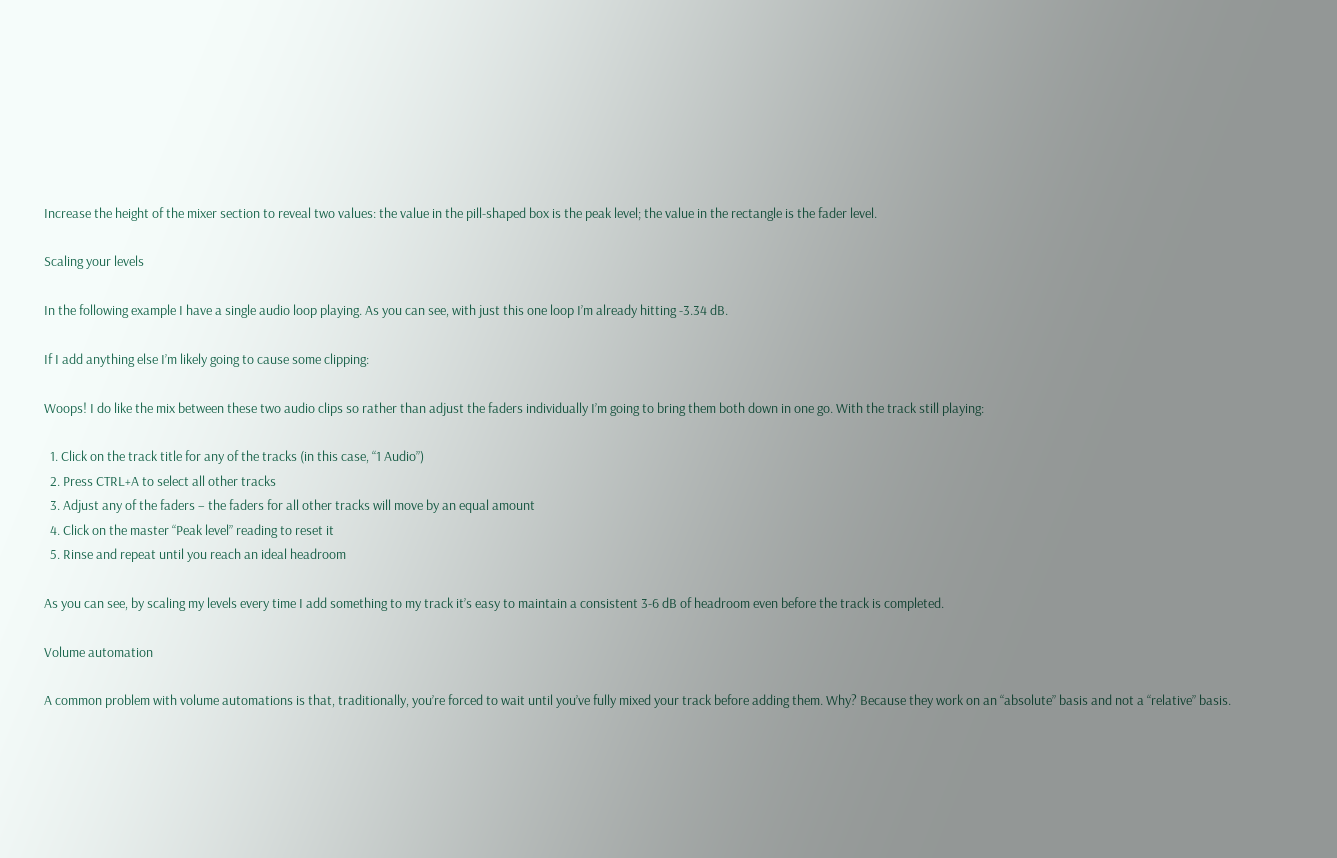Increase the height of the mixer section to reveal two values: the value in the pill-shaped box is the peak level; the value in the rectangle is the fader level.

Scaling your levels

In the following example I have a single audio loop playing. As you can see, with just this one loop I’m already hitting -3.34 dB.

If I add anything else I’m likely going to cause some clipping:

Woops! I do like the mix between these two audio clips so rather than adjust the faders individually I’m going to bring them both down in one go. With the track still playing:

  1. Click on the track title for any of the tracks (in this case, “1 Audio”)
  2. Press CTRL+A to select all other tracks
  3. Adjust any of the faders – the faders for all other tracks will move by an equal amount
  4. Click on the master “Peak level” reading to reset it
  5. Rinse and repeat until you reach an ideal headroom

As you can see, by scaling my levels every time I add something to my track it’s easy to maintain a consistent 3-6 dB of headroom even before the track is completed.

Volume automation

A common problem with volume automations is that, traditionally, you’re forced to wait until you’ve fully mixed your track before adding them. Why? Because they work on an “absolute” basis and not a “relative” basis.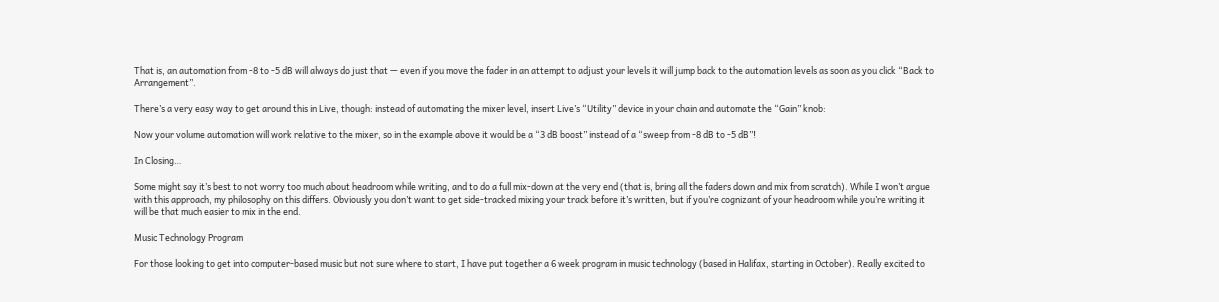That is, an automation from -8 to -5 dB will always do just that — even if you move the fader in an attempt to adjust your levels it will jump back to the automation levels as soon as you click “Back to Arrangement”.

There’s a very easy way to get around this in Live, though: instead of automating the mixer level, insert Live’s “Utility” device in your chain and automate the “Gain” knob:

Now your volume automation will work relative to the mixer, so in the example above it would be a “3 dB boost” instead of a “sweep from -8 dB to -5 dB”!

In Closing…

Some might say it’s best to not worry too much about headroom while writing, and to do a full mix-down at the very end (that is, bring all the faders down and mix from scratch). While I won’t argue with this approach, my philosophy on this differs. Obviously you don’t want to get side-tracked mixing your track before it’s written, but if you’re cognizant of your headroom while you’re writing it will be that much easier to mix in the end.

Music Technology Program

For those looking to get into computer-based music but not sure where to start, I have put together a 6 week program in music technology (based in Halifax, starting in October). Really excited to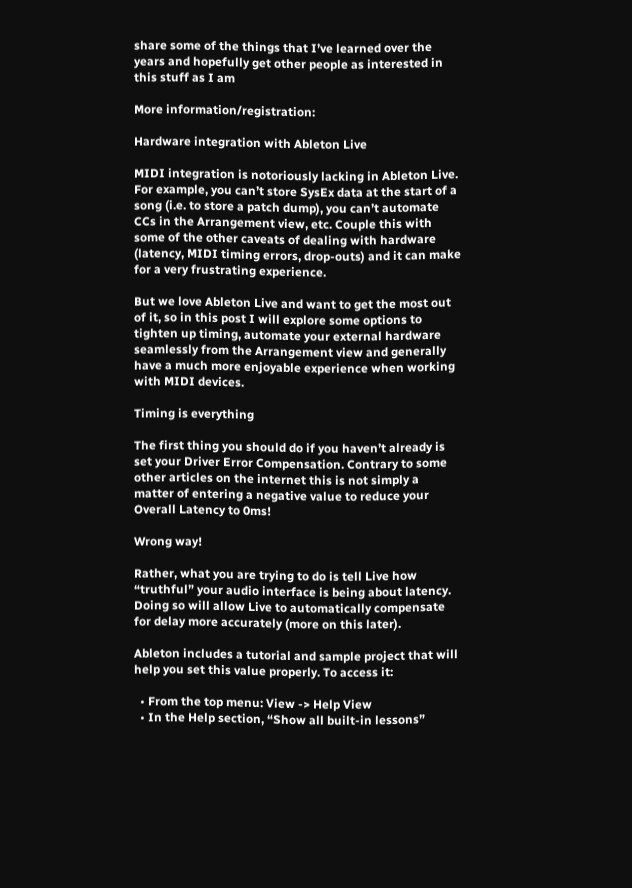share some of the things that I’ve learned over the years and hopefully get other people as interested in this stuff as I am

More information/registration:

Hardware integration with Ableton Live

MIDI integration is notoriously lacking in Ableton Live. For example, you can’t store SysEx data at the start of a song (i.e. to store a patch dump), you can’t automate CCs in the Arrangement view, etc. Couple this with some of the other caveats of dealing with hardware (latency, MIDI timing errors, drop-outs) and it can make for a very frustrating experience.

But we love Ableton Live and want to get the most out of it, so in this post I will explore some options to tighten up timing, automate your external hardware seamlessly from the Arrangement view and generally have a much more enjoyable experience when working with MIDI devices.

Timing is everything

The first thing you should do if you haven’t already is set your Driver Error Compensation. Contrary to some other articles on the internet this is not simply a matter of entering a negative value to reduce your Overall Latency to 0ms!

Wrong way!

Rather, what you are trying to do is tell Live how “truthful” your audio interface is being about latency. Doing so will allow Live to automatically compensate for delay more accurately (more on this later).

Ableton includes a tutorial and sample project that will help you set this value properly. To access it:

  • From the top menu: View -> Help View
  • In the Help section, “Show all built-in lessons”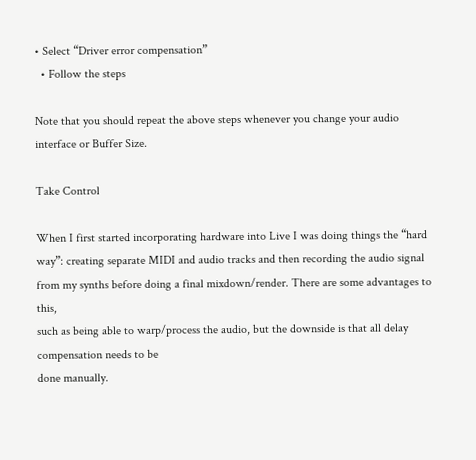• Select “Driver error compensation”
  • Follow the steps

Note that you should repeat the above steps whenever you change your audio interface or Buffer Size.

Take Control

When I first started incorporating hardware into Live I was doing things the “hard way”: creating separate MIDI and audio tracks and then recording the audio signal from my synths before doing a final mixdown/render. There are some advantages to this,
such as being able to warp/process the audio, but the downside is that all delay compensation needs to be
done manually.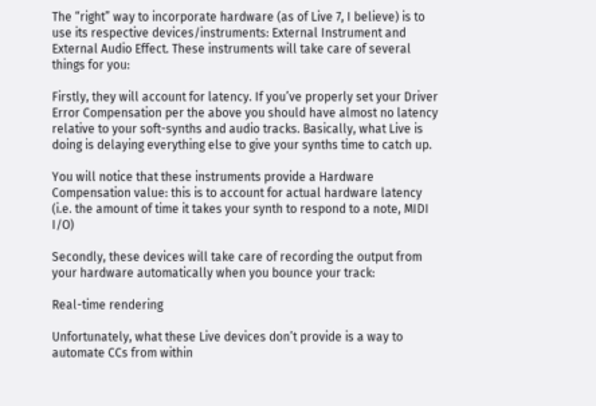The “right” way to incorporate hardware (as of Live 7, I believe) is to use its respective devices/instruments: External Instrument and External Audio Effect. These instruments will take care of several things for you:

Firstly, they will account for latency. If you’ve properly set your Driver Error Compensation per the above you should have almost no latency relative to your soft-synths and audio tracks. Basically, what Live is doing is delaying everything else to give your synths time to catch up.

You will notice that these instruments provide a Hardware Compensation value: this is to account for actual hardware latency (i.e. the amount of time it takes your synth to respond to a note, MIDI I/O)

Secondly, these devices will take care of recording the output from your hardware automatically when you bounce your track:

Real-time rendering

Unfortunately, what these Live devices don’t provide is a way to automate CCs from within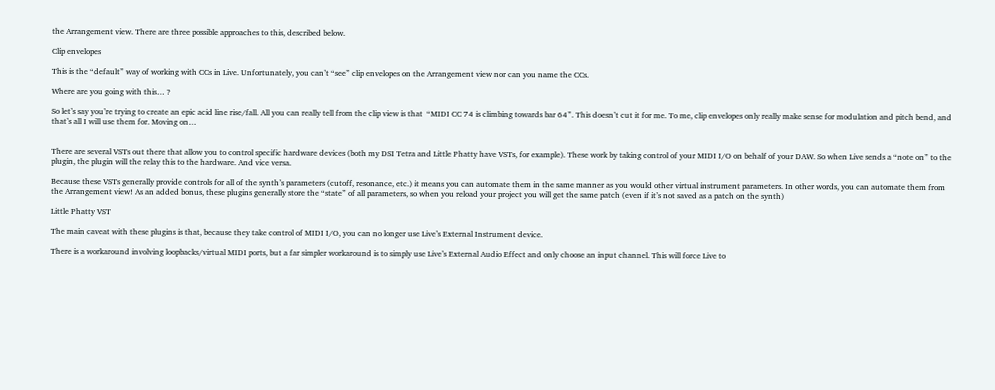the Arrangement view. There are three possible approaches to this, described below.

Clip envelopes

This is the “default” way of working with CCs in Live. Unfortunately, you can’t “see” clip envelopes on the Arrangement view nor can you name the CCs.

Where are you going with this… ?

So let’s say you’re trying to create an epic acid line rise/fall. All you can really tell from the clip view is that  “MIDI CC 74 is climbing towards bar 64”. This doesn’t cut it for me. To me, clip envelopes only really make sense for modulation and pitch bend, and that’s all I will use them for. Moving on…


There are several VSTs out there that allow you to control specific hardware devices (both my DSI Tetra and Little Phatty have VSTs, for example). These work by taking control of your MIDI I/O on behalf of your DAW. So when Live sends a “note on” to the plugin, the plugin will the relay this to the hardware. And vice versa.

Because these VSTs generally provide controls for all of the synth’s parameters (cutoff, resonance, etc.) it means you can automate them in the same manner as you would other virtual instrument parameters. In other words, you can automate them from the Arrangement view! As an added bonus, these plugins generally store the “state” of all parameters, so when you reload your project you will get the same patch (even if it’s not saved as a patch on the synth)

Little Phatty VST

The main caveat with these plugins is that, because they take control of MIDI I/O, you can no longer use Live’s External Instrument device.

There is a workaround involving loopbacks/virtual MIDI ports, but a far simpler workaround is to simply use Live’s External Audio Effect and only choose an input channel. This will force Live to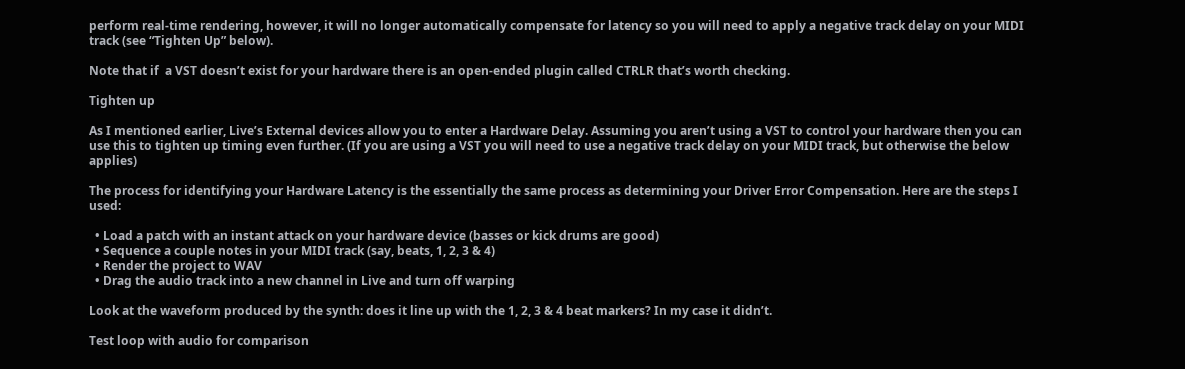perform real-time rendering, however, it will no longer automatically compensate for latency so you will need to apply a negative track delay on your MIDI track (see “Tighten Up” below).

Note that if  a VST doesn’t exist for your hardware there is an open-ended plugin called CTRLR that’s worth checking.

Tighten up

As I mentioned earlier, Live’s External devices allow you to enter a Hardware Delay. Assuming you aren’t using a VST to control your hardware then you can use this to tighten up timing even further. (If you are using a VST you will need to use a negative track delay on your MIDI track, but otherwise the below applies)

The process for identifying your Hardware Latency is the essentially the same process as determining your Driver Error Compensation. Here are the steps I used:

  • Load a patch with an instant attack on your hardware device (basses or kick drums are good)
  • Sequence a couple notes in your MIDI track (say, beats, 1, 2, 3 & 4)
  • Render the project to WAV
  • Drag the audio track into a new channel in Live and turn off warping

Look at the waveform produced by the synth: does it line up with the 1, 2, 3 & 4 beat markers? In my case it didn’t.

Test loop with audio for comparison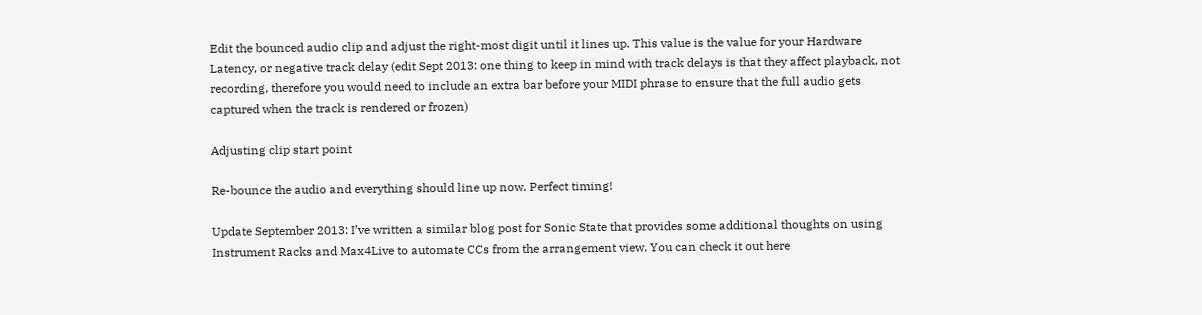Edit the bounced audio clip and adjust the right-most digit until it lines up. This value is the value for your Hardware Latency, or negative track delay (edit Sept 2013: one thing to keep in mind with track delays is that they affect playback, not recording, therefore you would need to include an extra bar before your MIDI phrase to ensure that the full audio gets captured when the track is rendered or frozen)

Adjusting clip start point

Re-bounce the audio and everything should line up now. Perfect timing!

Update September 2013: I’ve written a similar blog post for Sonic State that provides some additional thoughts on using Instrument Racks and Max4Live to automate CCs from the arrangement view. You can check it out here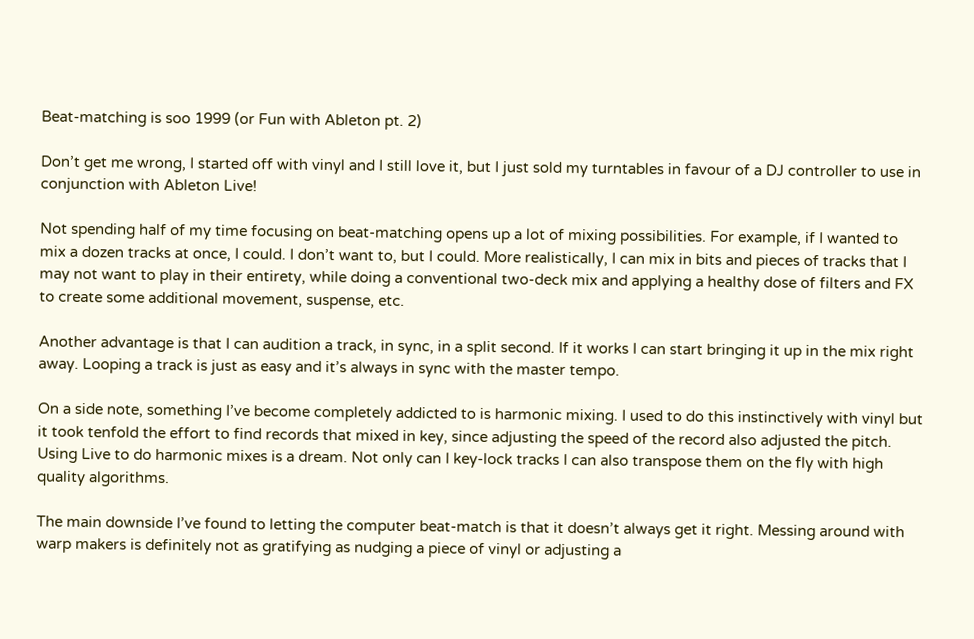Beat-matching is soo 1999 (or Fun with Ableton pt. 2)

Don’t get me wrong, I started off with vinyl and I still love it, but I just sold my turntables in favour of a DJ controller to use in conjunction with Ableton Live!

Not spending half of my time focusing on beat-matching opens up a lot of mixing possibilities. For example, if I wanted to mix a dozen tracks at once, I could. I don’t want to, but I could. More realistically, I can mix in bits and pieces of tracks that I may not want to play in their entirety, while doing a conventional two-deck mix and applying a healthy dose of filters and FX to create some additional movement, suspense, etc.

Another advantage is that I can audition a track, in sync, in a split second. If it works I can start bringing it up in the mix right away. Looping a track is just as easy and it’s always in sync with the master tempo.

On a side note, something I’ve become completely addicted to is harmonic mixing. I used to do this instinctively with vinyl but it took tenfold the effort to find records that mixed in key, since adjusting the speed of the record also adjusted the pitch. Using Live to do harmonic mixes is a dream. Not only can I key-lock tracks I can also transpose them on the fly with high quality algorithms.

The main downside I’ve found to letting the computer beat-match is that it doesn’t always get it right. Messing around with warp makers is definitely not as gratifying as nudging a piece of vinyl or adjusting a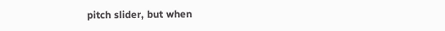pitch slider, but when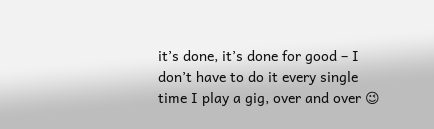it’s done, it’s done for good – I don’t have to do it every single time I play a gig, over and over 😉